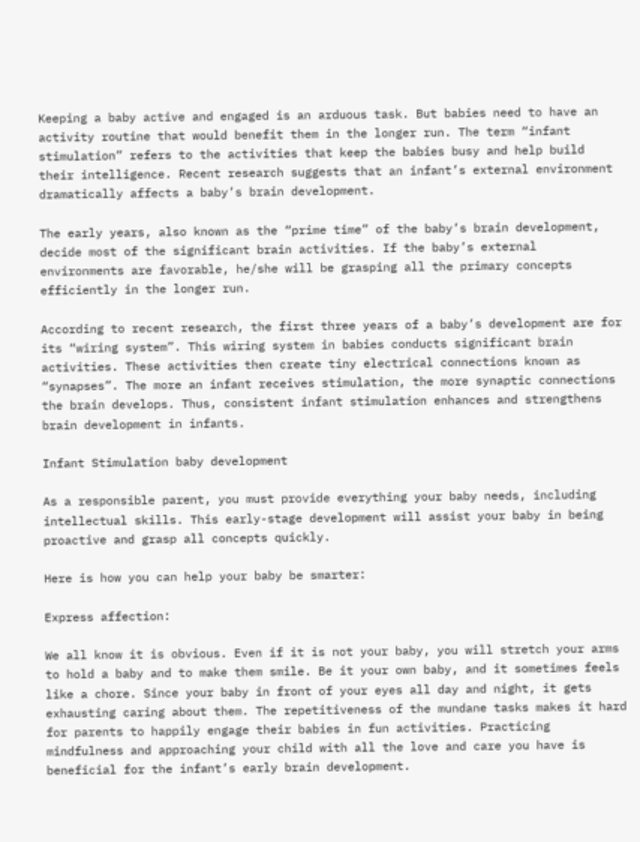Keeping a baby active and engaged is an arduous task. But babies need to have an activity routine that would benefit them in the longer run. The term “infant stimulation” refers to the activities that keep the babies busy and help build their intelligence. Recent research suggests that an infant’s external environment dramatically affects a baby’s brain development.

The early years, also known as the “prime time” of the baby’s brain development, decide most of the significant brain activities. If the baby’s external environments are favorable, he/she will be grasping all the primary concepts efficiently in the longer run.

According to recent research, the first three years of a baby’s development are for its “wiring system”. This wiring system in babies conducts significant brain activities. These activities then create tiny electrical connections known as “synapses”. The more an infant receives stimulation, the more synaptic connections the brain develops. Thus, consistent infant stimulation enhances and strengthens brain development in infants.

Infant Stimulation baby development

As a responsible parent, you must provide everything your baby needs, including intellectual skills. This early-stage development will assist your baby in being proactive and grasp all concepts quickly.

Here is how you can help your baby be smarter:

Express affection:

We all know it is obvious. Even if it is not your baby, you will stretch your arms to hold a baby and to make them smile. Be it your own baby, and it sometimes feels like a chore. Since your baby in front of your eyes all day and night, it gets exhausting caring about them. The repetitiveness of the mundane tasks makes it hard for parents to happily engage their babies in fun activities. Practicing mindfulness and approaching your child with all the love and care you have is beneficial for the infant’s early brain development.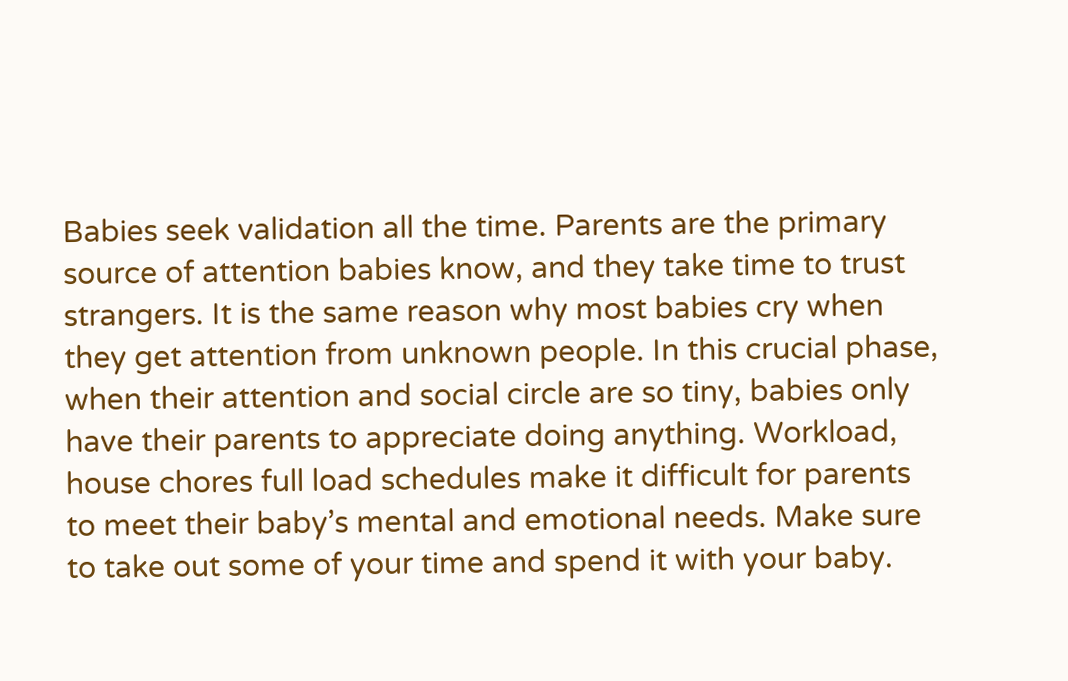Babies seek validation all the time. Parents are the primary source of attention babies know, and they take time to trust strangers. It is the same reason why most babies cry when they get attention from unknown people. In this crucial phase, when their attention and social circle are so tiny, babies only have their parents to appreciate doing anything. Workload, house chores full load schedules make it difficult for parents to meet their baby’s mental and emotional needs. Make sure to take out some of your time and spend it with your baby.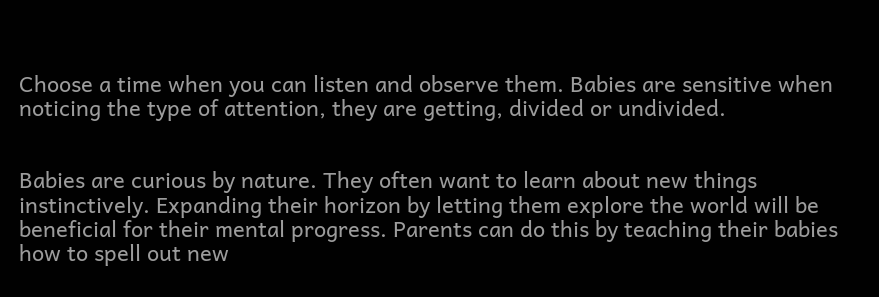Choose a time when you can listen and observe them. Babies are sensitive when noticing the type of attention, they are getting, divided or undivided.


Babies are curious by nature. They often want to learn about new things instinctively. Expanding their horizon by letting them explore the world will be beneficial for their mental progress. Parents can do this by teaching their babies how to spell out new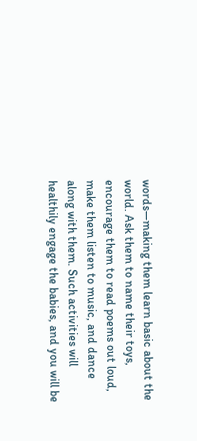words—making them learn basic about the world. Ask them to name their toys, encourage them to read poems out loud, make them listen to music, and dance along with them. Such activities will healthily engage the babies, and you will be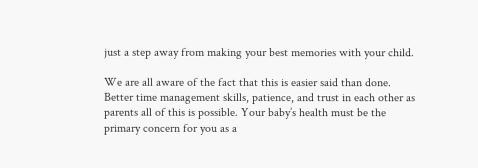just a step away from making your best memories with your child.

We are all aware of the fact that this is easier said than done. Better time management skills, patience, and trust in each other as parents all of this is possible. Your baby’s health must be the primary concern for you as a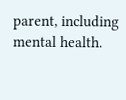parent, including mental health.